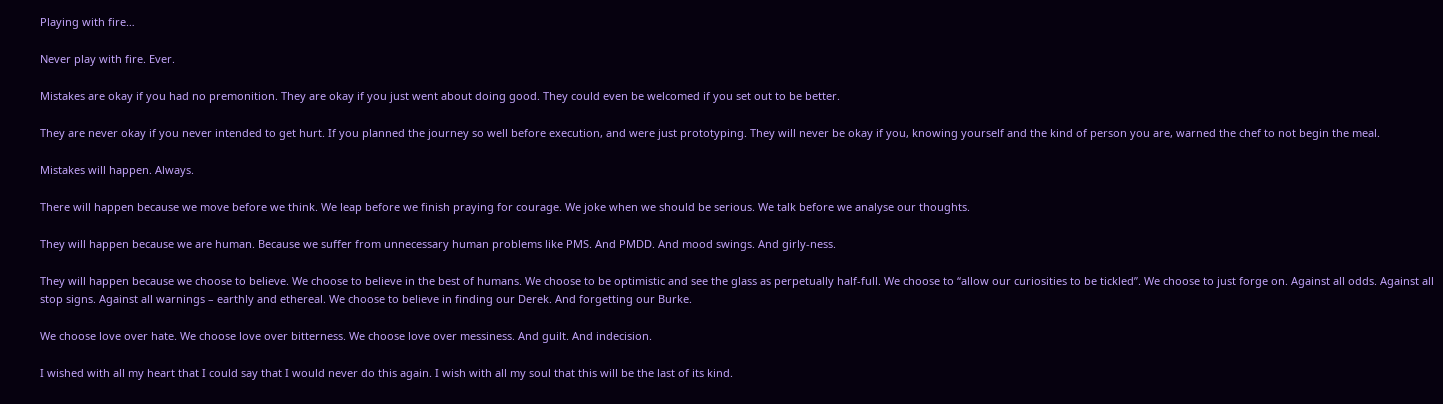Playing with fire…

Never play with fire. Ever.

Mistakes are okay if you had no premonition. They are okay if you just went about doing good. They could even be welcomed if you set out to be better.

They are never okay if you never intended to get hurt. If you planned the journey so well before execution, and were just prototyping. They will never be okay if you, knowing yourself and the kind of person you are, warned the chef to not begin the meal.

Mistakes will happen. Always.

There will happen because we move before we think. We leap before we finish praying for courage. We joke when we should be serious. We talk before we analyse our thoughts.

They will happen because we are human. Because we suffer from unnecessary human problems like PMS. And PMDD. And mood swings. And girly-ness.

They will happen because we choose to believe. We choose to believe in the best of humans. We choose to be optimistic and see the glass as perpetually half-full. We choose to “allow our curiosities to be tickled”. We choose to just forge on. Against all odds. Against all stop signs. Against all warnings – earthly and ethereal. We choose to believe in finding our Derek. And forgetting our Burke.

We choose love over hate. We choose love over bitterness. We choose love over messiness. And guilt. And indecision.

I wished with all my heart that I could say that I would never do this again. I wish with all my soul that this will be the last of its kind.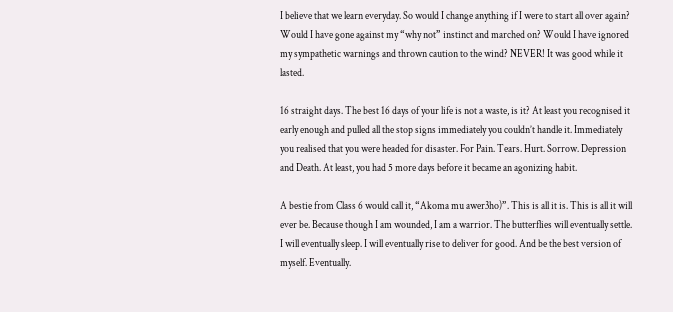I believe that we learn everyday. So would I change anything if I were to start all over again? Would I have gone against my “why not” instinct and marched on? Would I have ignored my sympathetic warnings and thrown caution to the wind? NEVER! It was good while it lasted.

16 straight days. The best 16 days of your life is not a waste, is it? At least you recognised it early enough and pulled all the stop signs immediately you couldn’t handle it. Immediately you realised that you were headed for disaster. For Pain. Tears. Hurt. Sorrow. Depression and Death. At least, you had 5 more days before it became an agonizing habit.

A bestie from Class 6 would call it, “Akoma mu awer3ho)”. This is all it is. This is all it will ever be. Because though I am wounded, I am a warrior. The butterflies will eventually settle. I will eventually sleep. I will eventually rise to deliver for good. And be the best version of myself. Eventually.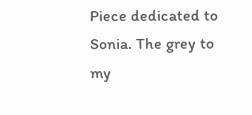Piece dedicated to Sonia. The grey to my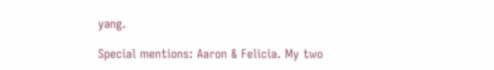yang.

Special mentions: Aaron & Felicia. My two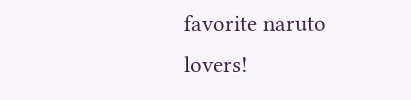favorite naruto lovers!